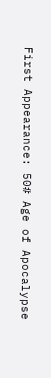First Appearance: 50# Age of Apocalypse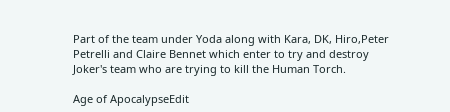Part of the team under Yoda along with Kara, DK, Hiro,Peter Petrelli and Claire Bennet which enter to try and destroy Joker's team who are trying to kill the Human Torch.

Age of ApocalypseEdit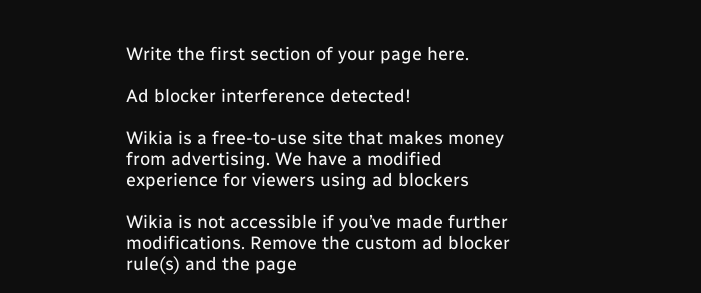Write the first section of your page here.

Ad blocker interference detected!

Wikia is a free-to-use site that makes money from advertising. We have a modified experience for viewers using ad blockers

Wikia is not accessible if you’ve made further modifications. Remove the custom ad blocker rule(s) and the page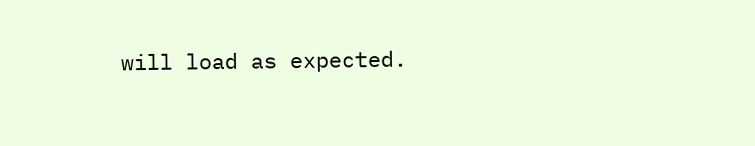will load as expected.